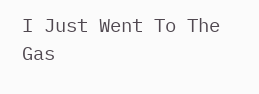I Just Went To The Gas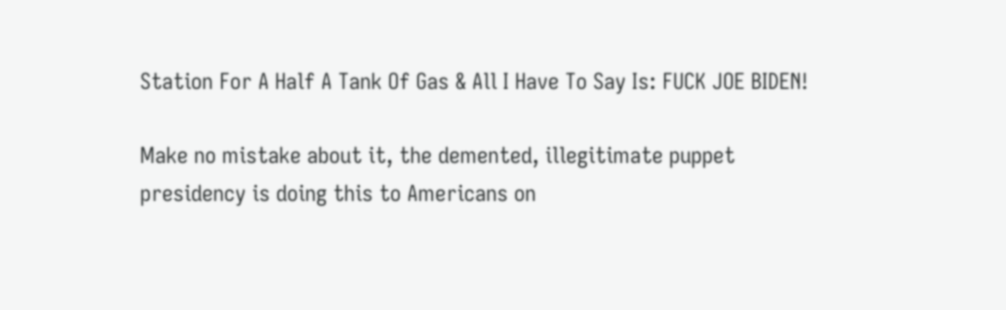Station For A Half A Tank Of Gas & All I Have To Say Is: FUCK JOE BIDEN!

Make no mistake about it, the demented, illegitimate puppet presidency is doing this to Americans on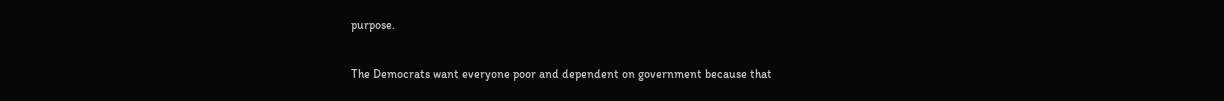purpose.

The Democrats want everyone poor and dependent on government because that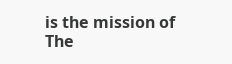is the mission of The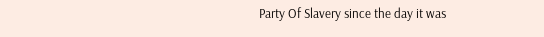Party Of Slavery since the day it was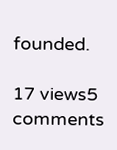founded.

17 views5 comments